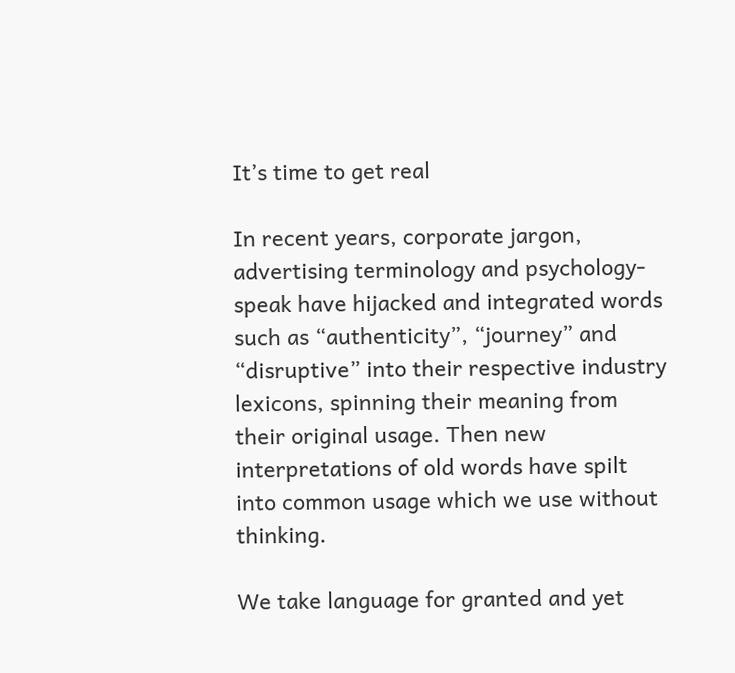It’s time to get real

In recent years, corporate jargon, advertising terminology and psychology-speak have hijacked and integrated words such as “authenticity”, “journey” and “disruptive” into their respective industry lexicons, spinning their meaning from their original usage. Then new interpretations of old words have spilt into common usage which we use without thinking.

We take language for granted and yet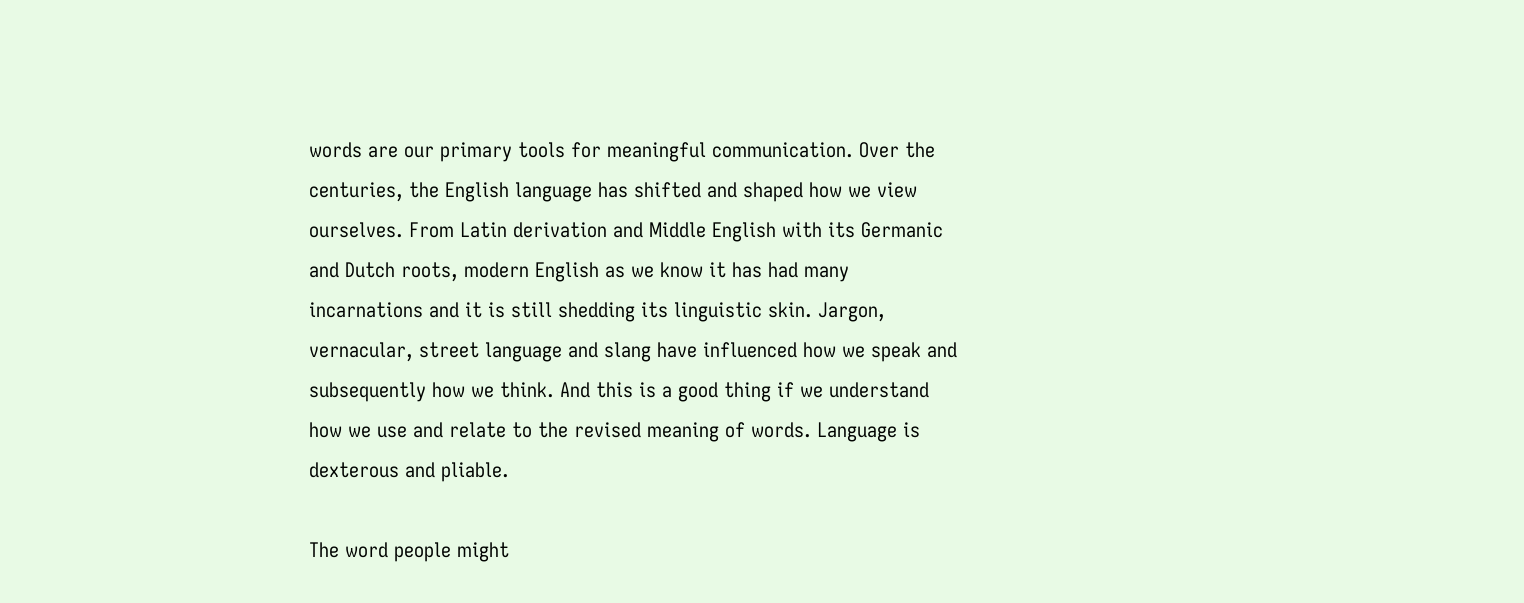words are our primary tools for meaningful communication. Over the centuries, the English language has shifted and shaped how we view ourselves. From Latin derivation and Middle English with its Germanic and Dutch roots, modern English as we know it has had many incarnations and it is still shedding its linguistic skin. Jargon, vernacular, street language and slang have influenced how we speak and subsequently how we think. And this is a good thing if we understand how we use and relate to the revised meaning of words. Language is dexterous and pliable.

The word people might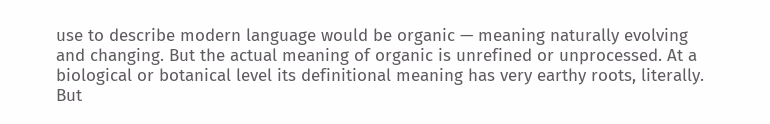use to describe modern language would be organic — meaning naturally evolving and changing. But the actual meaning of organic is unrefined or unprocessed. At a biological or botanical level its definitional meaning has very earthy roots, literally. But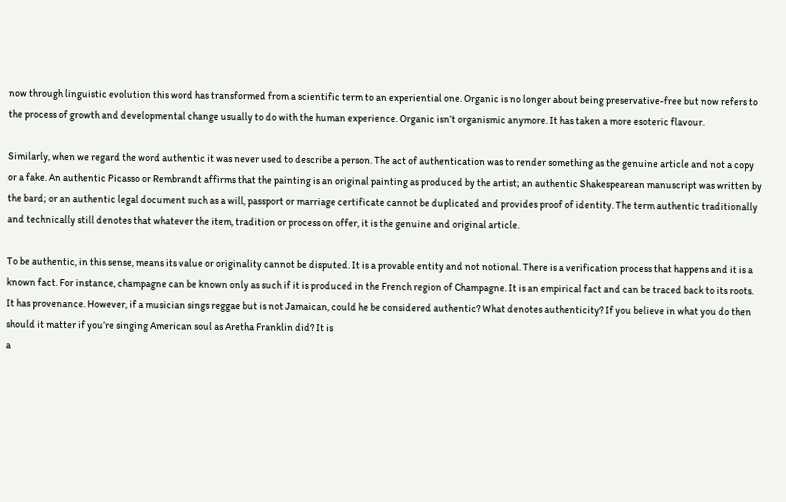now through linguistic evolution this word has transformed from a scientific term to an experiential one. Organic is no longer about being preservative-free but now refers to the process of growth and developmental change usually to do with the human experience. Organic isn’t organismic anymore. It has taken a more esoteric flavour.

Similarly, when we regard the word authentic it was never used to describe a person. The act of authentication was to render something as the genuine article and not a copy or a fake. An authentic Picasso or Rembrandt affirms that the painting is an original painting as produced by the artist; an authentic Shakespearean manuscript was written by the bard; or an authentic legal document such as a will, passport or marriage certificate cannot be duplicated and provides proof of identity. The term authentic traditionally and technically still denotes that whatever the item, tradition or process on offer, it is the genuine and original article.

To be authentic, in this sense, means its value or originality cannot be disputed. It is a provable entity and not notional. There is a verification process that happens and it is a known fact. For instance, champagne can be known only as such if it is produced in the French region of Champagne. It is an empirical fact and can be traced back to its roots. It has provenance. However, if a musician sings reggae but is not Jamaican, could he be considered authentic? What denotes authenticity? If you believe in what you do then should it matter if you’re singing American soul as Aretha Franklin did? It is
a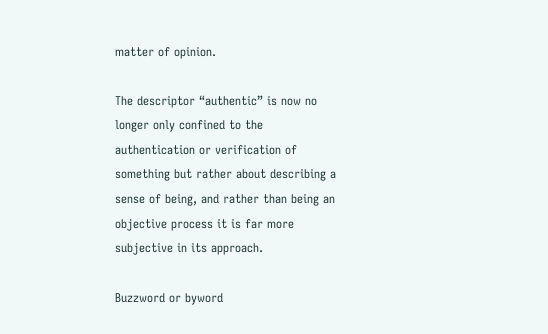matter of opinion.

The descriptor “authentic” is now no longer only confined to the authentication or verification of something but rather about describing a sense of being, and rather than being an objective process it is far more subjective in its approach.

Buzzword or byword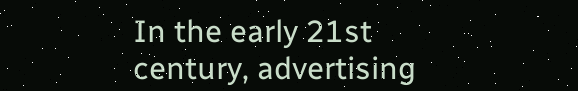In the early 21st century, advertising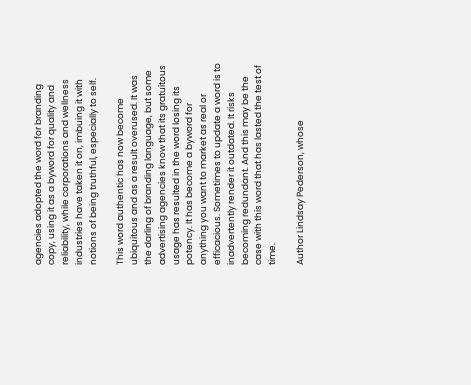agencies adopted the word for branding copy, using it as a byword for quality and reliability, while corporations and wellness industries have taken it on, imbuing it with notions of being truthful, especially to self.

This word authentic has now become ubiquitous and as a result overused. It was the darling of branding language, but some advertising agencies know that its gratuitous usage has resulted in the word losing its potency. It has become a byword for anything you want to market as real or efficacious. Sometimes to update a word is to inadvertently render it outdated. It risks becoming redundant. And this may be the case with this word that has lasted the test of time.

Author Lindsay Pederson, whose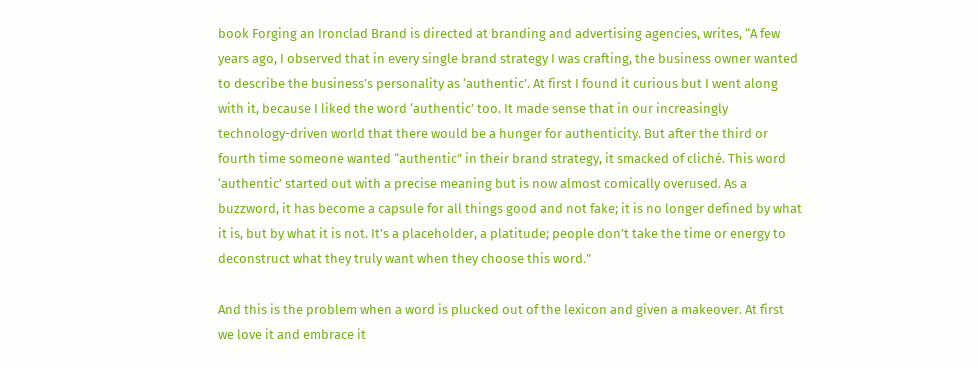book Forging an Ironclad Brand is directed at branding and advertising agencies, writes, “A few years ago, I observed that in every single brand strategy I was crafting, the business owner wanted to describe the business’s personality as ‘authentic’. At first I found it curious but I went along with it, because I liked the word ‘authentic’ too. It made sense that in our increasingly technology-driven world that there would be a hunger for authenticity. But after the third or fourth time someone wanted “authentic” in their brand strategy, it smacked of cliché. This word ‘authentic’ started out with a precise meaning but is now almost comically overused. As a buzzword, it has become a capsule for all things good and not fake; it is no longer defined by what it is, but by what it is not. It’s a placeholder, a platitude; people don’t take the time or energy to deconstruct what they truly want when they choose this word.”

And this is the problem when a word is plucked out of the lexicon and given a makeover. At first we love it and embrace it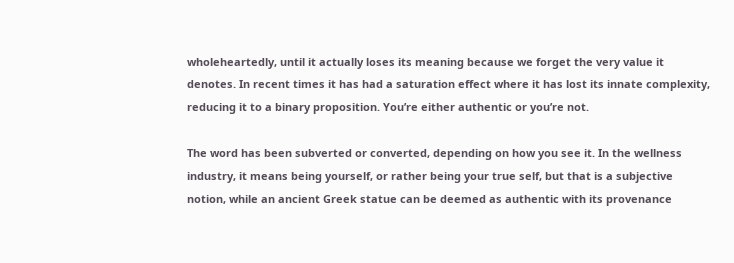wholeheartedly, until it actually loses its meaning because we forget the very value it denotes. In recent times it has had a saturation effect where it has lost its innate complexity, reducing it to a binary proposition. You’re either authentic or you’re not.

The word has been subverted or converted, depending on how you see it. In the wellness industry, it means being yourself, or rather being your true self, but that is a subjective notion, while an ancient Greek statue can be deemed as authentic with its provenance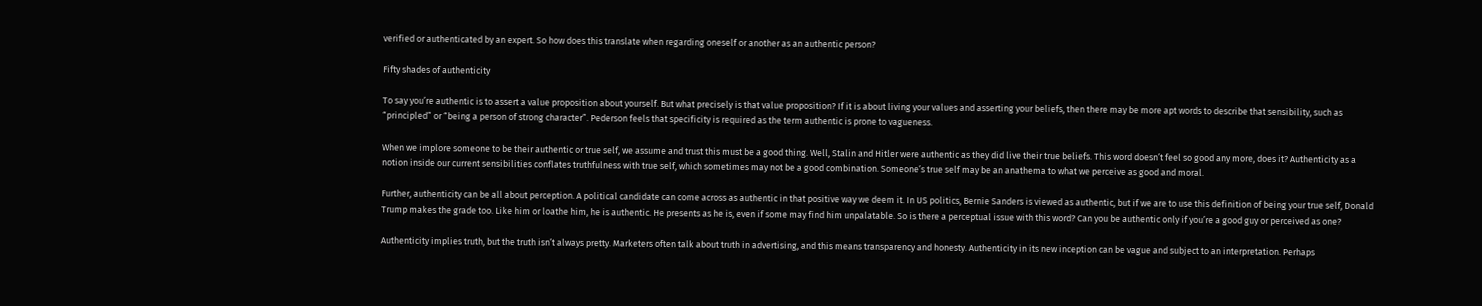verified or authenticated by an expert. So how does this translate when regarding oneself or another as an authentic person?

Fifty shades of authenticity

To say you’re authentic is to assert a value proposition about yourself. But what precisely is that value proposition? If it is about living your values and asserting your beliefs, then there may be more apt words to describe that sensibility, such as “principled” or “being a person of strong character”. Pederson feels that specificity is required as the term authentic is prone to vagueness.

When we implore someone to be their authentic or true self, we assume and trust this must be a good thing. Well, Stalin and Hitler were authentic as they did live their true beliefs. This word doesn’t feel so good any more, does it? Authenticity as a notion inside our current sensibilities conflates truthfulness with true self, which sometimes may not be a good combination. Someone’s true self may be an anathema to what we perceive as good and moral.

Further, authenticity can be all about perception. A political candidate can come across as authentic in that positive way we deem it. In US politics, Bernie Sanders is viewed as authentic, but if we are to use this definition of being your true self, Donald Trump makes the grade too. Like him or loathe him, he is authentic. He presents as he is, even if some may find him unpalatable. So is there a perceptual issue with this word? Can you be authentic only if you’re a good guy or perceived as one?

Authenticity implies truth, but the truth isn’t always pretty. Marketers often talk about truth in advertising, and this means transparency and honesty. Authenticity in its new inception can be vague and subject to an interpretation. Perhaps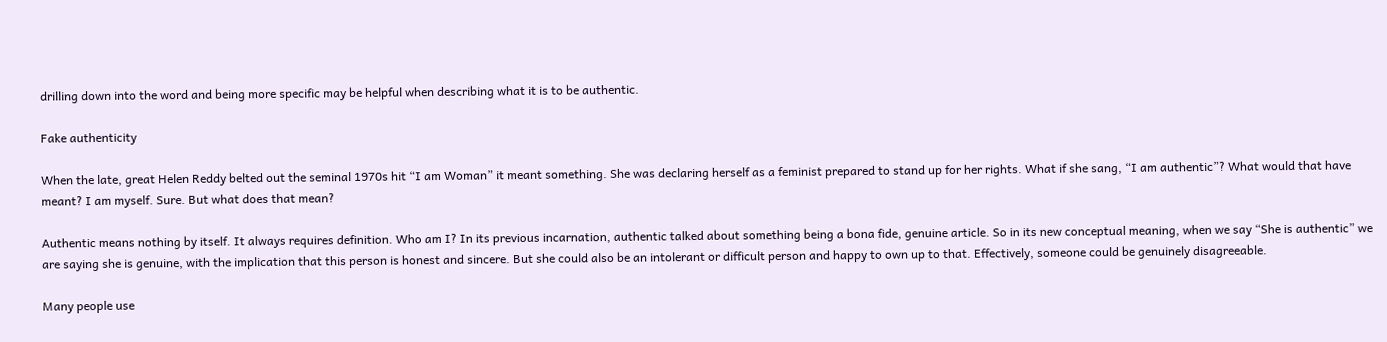drilling down into the word and being more specific may be helpful when describing what it is to be authentic.

Fake authenticity

When the late, great Helen Reddy belted out the seminal 1970s hit “I am Woman” it meant something. She was declaring herself as a feminist prepared to stand up for her rights. What if she sang, “I am authentic”? What would that have meant? I am myself. Sure. But what does that mean?

Authentic means nothing by itself. It always requires definition. Who am I? In its previous incarnation, authentic talked about something being a bona fide, genuine article. So in its new conceptual meaning, when we say “She is authentic” we are saying she is genuine, with the implication that this person is honest and sincere. But she could also be an intolerant or difficult person and happy to own up to that. Effectively, someone could be genuinely disagreeable.

Many people use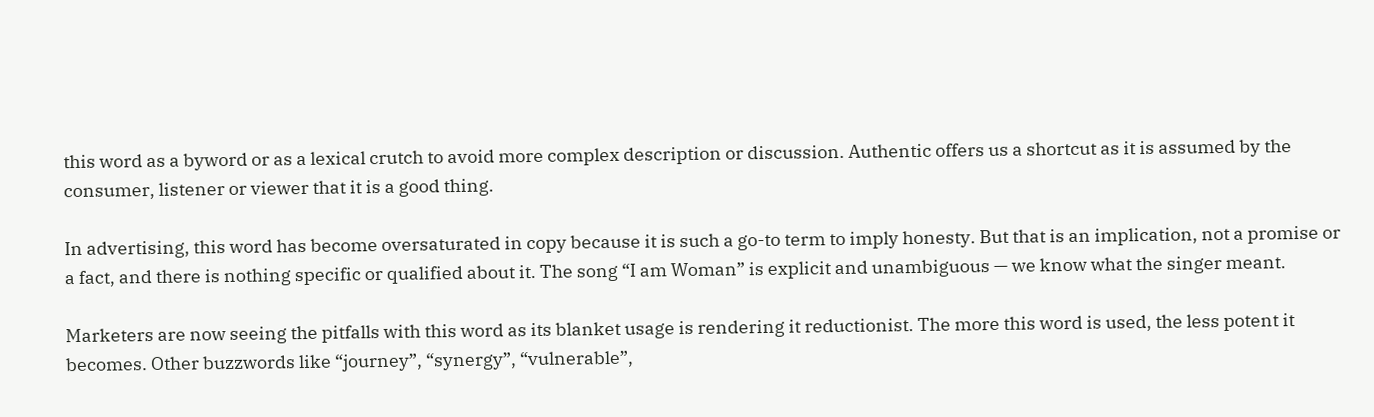this word as a byword or as a lexical crutch to avoid more complex description or discussion. Authentic offers us a shortcut as it is assumed by the consumer, listener or viewer that it is a good thing.

In advertising, this word has become oversaturated in copy because it is such a go-to term to imply honesty. But that is an implication, not a promise or a fact, and there is nothing specific or qualified about it. The song “I am Woman” is explicit and unambiguous — we know what the singer meant.

Marketers are now seeing the pitfalls with this word as its blanket usage is rendering it reductionist. The more this word is used, the less potent it becomes. Other buzzwords like “journey”, “synergy”, “vulnerable”,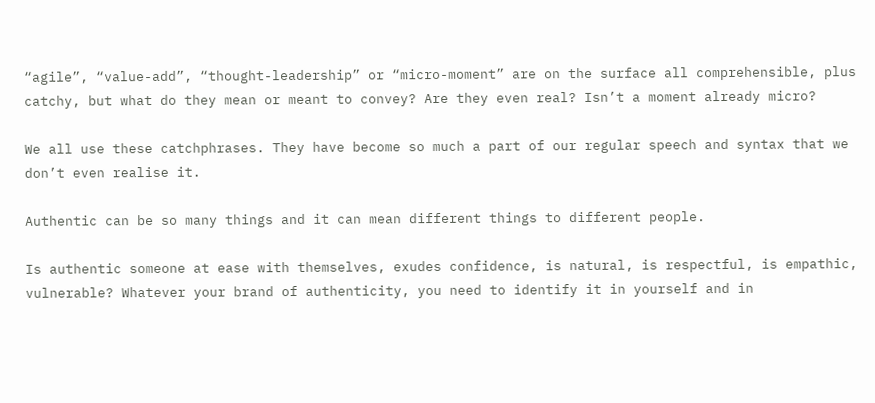“agile”, “value-add”, “thought-leadership” or “micro-moment” are on the surface all comprehensible, plus catchy, but what do they mean or meant to convey? Are they even real? Isn’t a moment already micro?

We all use these catchphrases. They have become so much a part of our regular speech and syntax that we don’t even realise it.

Authentic can be so many things and it can mean different things to different people.

Is authentic someone at ease with themselves, exudes confidence, is natural, is respectful, is empathic, vulnerable? Whatever your brand of authenticity, you need to identify it in yourself and in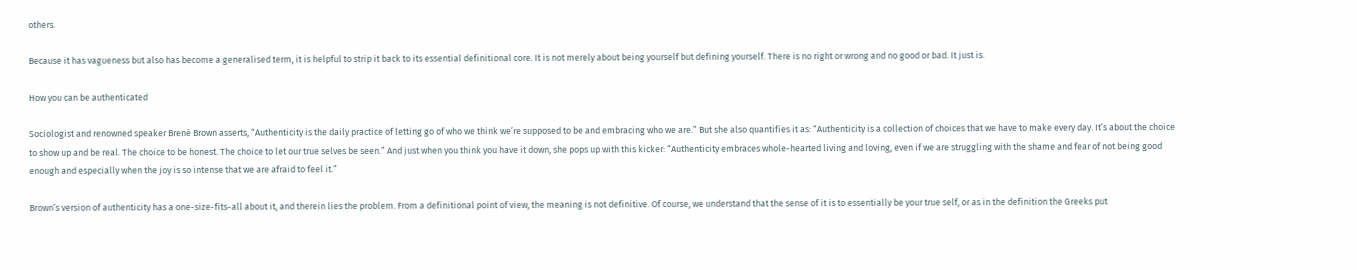others.

Because it has vagueness but also has become a generalised term, it is helpful to strip it back to its essential definitional core. It is not merely about being yourself but defining yourself. There is no right or wrong and no good or bad. It just is.

How you can be authenticated

Sociologist and renowned speaker Brené Brown asserts, “Authenticity is the daily practice of letting go of who we think we’re supposed to be and embracing who we are.” But she also quantifies it as: “Authenticity is a collection of choices that we have to make every day. It’s about the choice to show up and be real. The choice to be honest. The choice to let our true selves be seen.” And just when you think you have it down, she pops up with this kicker: “Authenticity embraces whole-hearted living and loving, even if we are struggling with the shame and fear of not being good enough and especially when the joy is so intense that we are afraid to feel it.”

Brown’s version of authenticity has a one-size-fits-all about it, and therein lies the problem. From a definitional point of view, the meaning is not definitive. Of course, we understand that the sense of it is to essentially be your true self, or as in the definition the Greeks put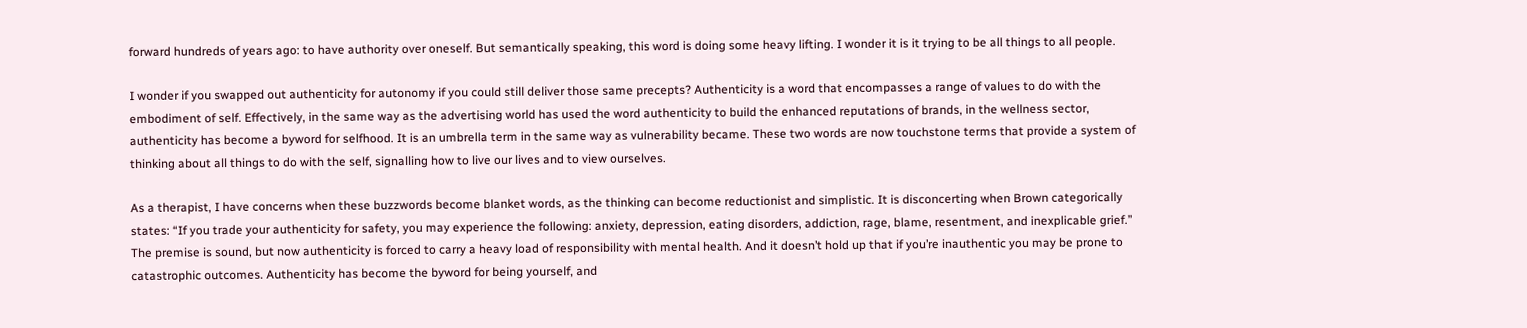forward hundreds of years ago: to have authority over oneself. But semantically speaking, this word is doing some heavy lifting. I wonder it is it trying to be all things to all people.

I wonder if you swapped out authenticity for autonomy if you could still deliver those same precepts? Authenticity is a word that encompasses a range of values to do with the embodiment of self. Effectively, in the same way as the advertising world has used the word authenticity to build the enhanced reputations of brands, in the wellness sector, authenticity has become a byword for selfhood. It is an umbrella term in the same way as vulnerability became. These two words are now touchstone terms that provide a system of thinking about all things to do with the self, signalling how to live our lives and to view ourselves.

As a therapist, I have concerns when these buzzwords become blanket words, as the thinking can become reductionist and simplistic. It is disconcerting when Brown categorically states: “If you trade your authenticity for safety, you may experience the following: anxiety, depression, eating disorders, addiction, rage, blame, resentment, and inexplicable grief.” The premise is sound, but now authenticity is forced to carry a heavy load of responsibility with mental health. And it doesn’t hold up that if you’re inauthentic you may be prone to catastrophic outcomes. Authenticity has become the byword for being yourself, and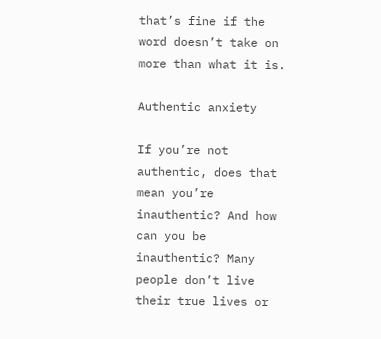that’s fine if the word doesn’t take on more than what it is.

Authentic anxiety

If you’re not authentic, does that mean you’re inauthentic? And how can you be inauthentic? Many people don’t live their true lives or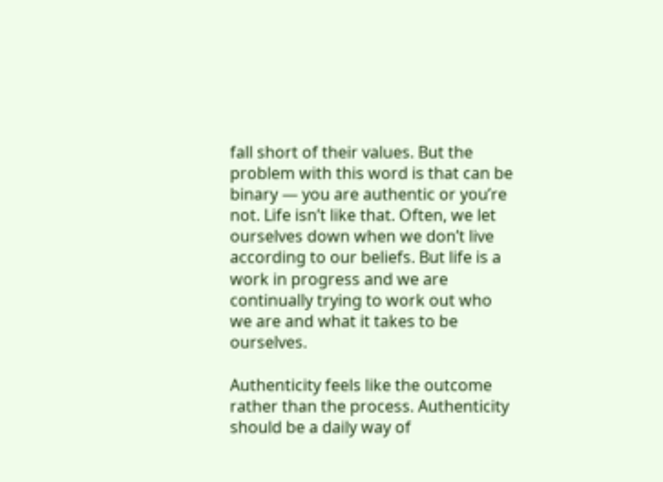fall short of their values. But the problem with this word is that can be binary — you are authentic or you’re not. Life isn’t like that. Often, we let ourselves down when we don’t live according to our beliefs. But life is a work in progress and we are continually trying to work out who we are and what it takes to be ourselves.

Authenticity feels like the outcome rather than the process. Authenticity should be a daily way of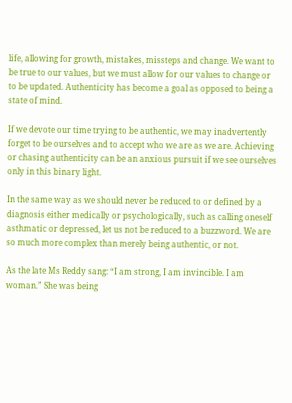life, allowing for growth, mistakes, missteps and change. We want to be true to our values, but we must allow for our values to change or to be updated. Authenticity has become a goal as opposed to being a state of mind.

If we devote our time trying to be authentic, we may inadvertently forget to be ourselves and to accept who we are as we are. Achieving or chasing authenticity can be an anxious pursuit if we see ourselves only in this binary light.

In the same way as we should never be reduced to or defined by a diagnosis either medically or psychologically, such as calling oneself asthmatic or depressed, let us not be reduced to a buzzword. We are so much more complex than merely being authentic, or not.

As the late Ms Reddy sang: “I am strong, I am invincible. I am woman.” She was being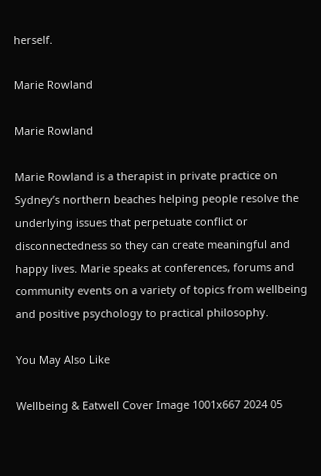herself.

Marie Rowland

Marie Rowland

Marie Rowland is a therapist in private practice on Sydney’s northern beaches helping people resolve the underlying issues that perpetuate conflict or disconnectedness so they can create meaningful and happy lives. Marie speaks at conferences, forums and community events on a variety of topics from wellbeing and positive psychology to practical philosophy.

You May Also Like

Wellbeing & Eatwell Cover Image 1001x667 2024 05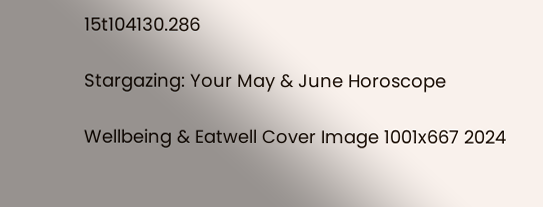15t104130.286

Stargazing: Your May & June Horoscope

Wellbeing & Eatwell Cover Image 1001x667 2024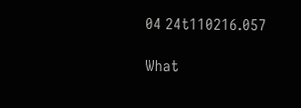04 24t110216.057

What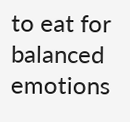to eat for balanced emotions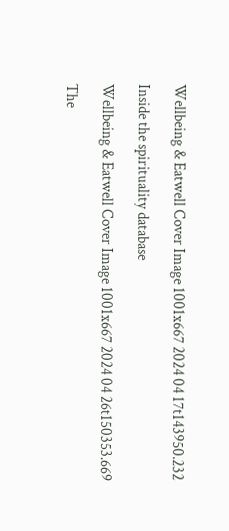Wellbeing & Eatwell Cover Image 1001x667 2024 04 17t143950.232

Inside the spirituality database

Wellbeing & Eatwell Cover Image 1001x667 2024 04 26t150353.669

The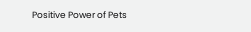Positive Power of Pets